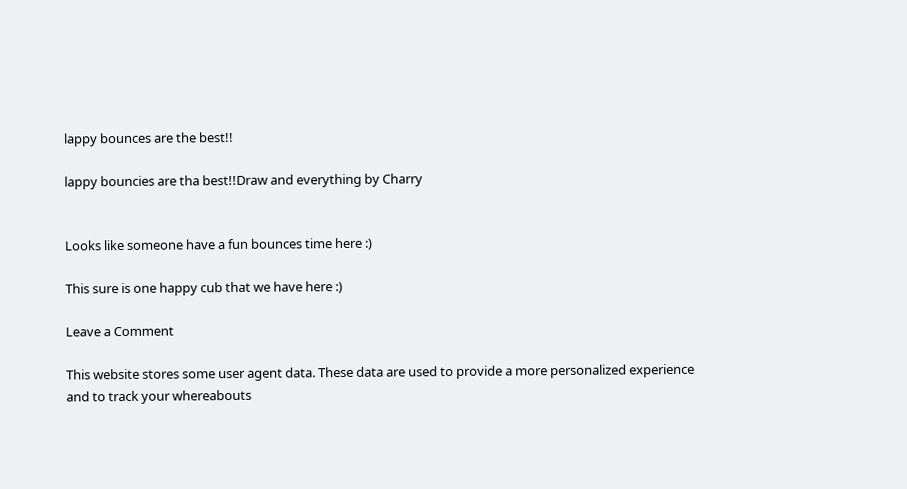lappy bounces are the best!!

lappy bouncies are tha best!!Draw and everything by Charry


Looks like someone have a fun bounces time here :)

This sure is one happy cub that we have here :)

Leave a Comment

This website stores some user agent data. These data are used to provide a more personalized experience and to track your whereabouts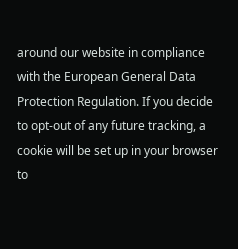around our website in compliance with the European General Data Protection Regulation. If you decide to opt-out of any future tracking, a cookie will be set up in your browser to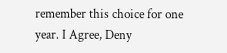remember this choice for one year. I Agree, Deny